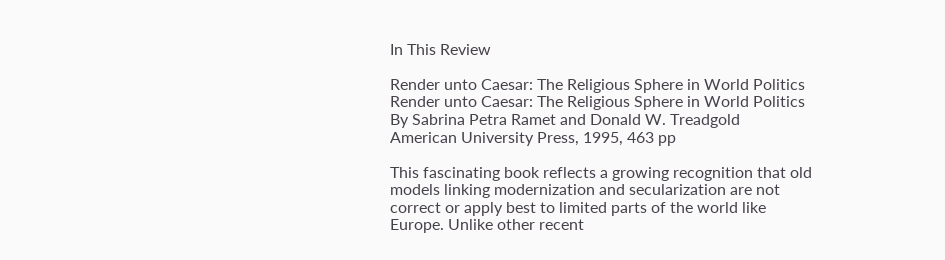In This Review

Render unto Caesar: The Religious Sphere in World Politics
Render unto Caesar: The Religious Sphere in World Politics
By Sabrina Petra Ramet and Donald W. Treadgold
American University Press, 1995, 463 pp

This fascinating book reflects a growing recognition that old models linking modernization and secularization are not correct or apply best to limited parts of the world like Europe. Unlike other recent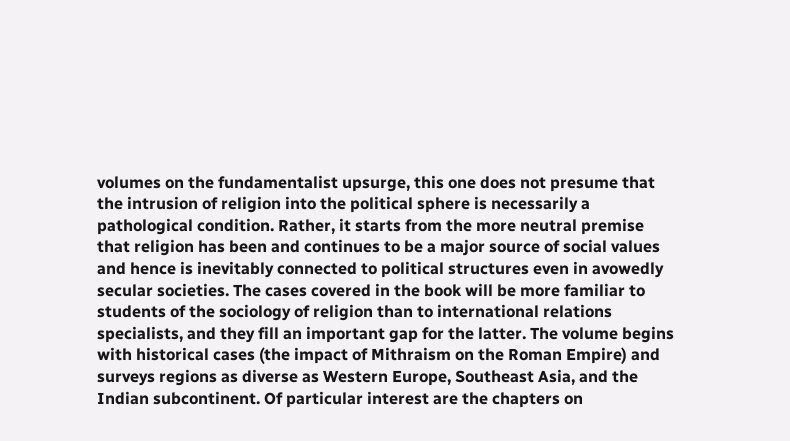volumes on the fundamentalist upsurge, this one does not presume that the intrusion of religion into the political sphere is necessarily a pathological condition. Rather, it starts from the more neutral premise that religion has been and continues to be a major source of social values and hence is inevitably connected to political structures even in avowedly secular societies. The cases covered in the book will be more familiar to students of the sociology of religion than to international relations specialists, and they fill an important gap for the latter. The volume begins with historical cases (the impact of Mithraism on the Roman Empire) and surveys regions as diverse as Western Europe, Southeast Asia, and the Indian subcontinent. Of particular interest are the chapters on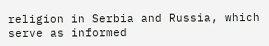religion in Serbia and Russia, which serve as informed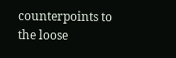counterpoints to the loose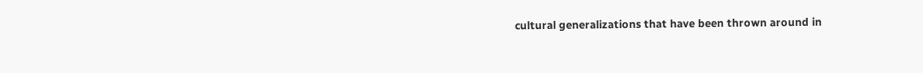cultural generalizations that have been thrown around in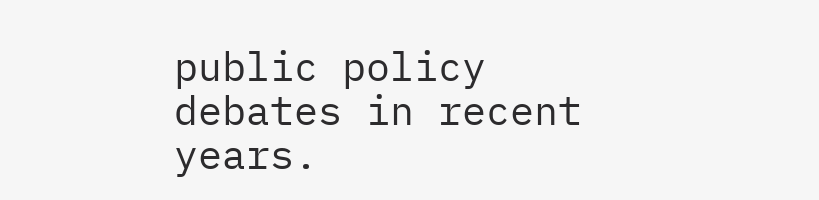public policy debates in recent years.